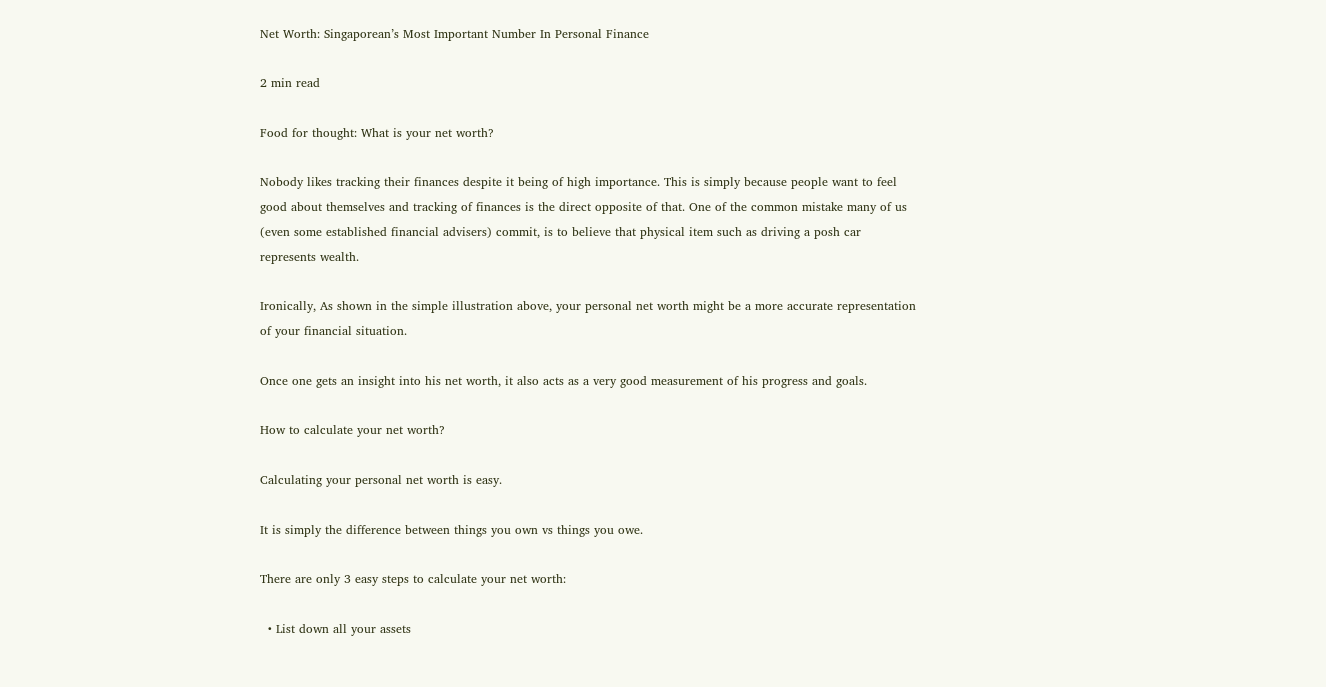Net Worth: Singaporean’s Most Important Number In Personal Finance

2 min read

Food for thought: What is your net worth?

Nobody likes tracking their finances despite it being of high importance. This is simply because people want to feel good about themselves and tracking of finances is the direct opposite of that. One of the common mistake many of us (even some established financial advisers) commit, is to believe that physical item such as driving a posh car represents wealth.

Ironically, As shown in the simple illustration above, your personal net worth might be a more accurate representation of your financial situation.

Once one gets an insight into his net worth, it also acts as a very good measurement of his progress and goals.

How to calculate your net worth?

Calculating your personal net worth is easy.

It is simply the difference between things you own vs things you owe.

There are only 3 easy steps to calculate your net worth:

  • List down all your assets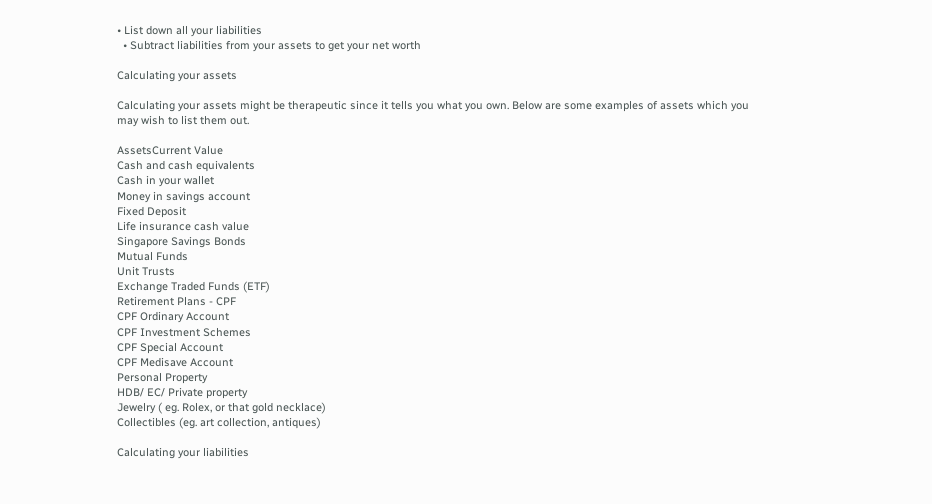• List down all your liabilities
  • Subtract liabilities from your assets to get your net worth

Calculating your assets

Calculating your assets might be therapeutic since it tells you what you own. Below are some examples of assets which you may wish to list them out.

AssetsCurrent Value
Cash and cash equivalents
Cash in your wallet
Money in savings account
Fixed Deposit
Life insurance cash value
Singapore Savings Bonds
Mutual Funds
Unit Trusts
Exchange Traded Funds (ETF)
Retirement Plans - CPF
CPF Ordinary Account
CPF Investment Schemes
CPF Special Account
CPF Medisave Account
Personal Property
HDB/ EC/ Private property
Jewelry ( eg. Rolex, or that gold necklace)
Collectibles (eg. art collection, antiques)

Calculating your liabilities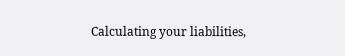Calculating your liabilities,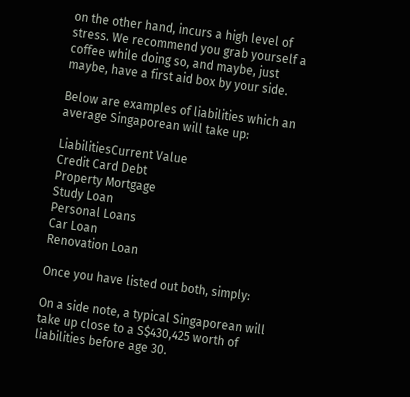on the other hand, incurs a high level of stress. We recommend you grab yourself a coffee while doing so, and maybe, just maybe, have a first aid box by your side.

Below are examples of liabilities which an average Singaporean will take up:

LiabilitiesCurrent Value
Credit Card Debt
Property Mortgage
Study Loan
Personal Loans
Car Loan
Renovation Loan

Once you have listed out both, simply:

On a side note, a typical Singaporean will take up close to a S$430,425 worth of liabilities before age 30.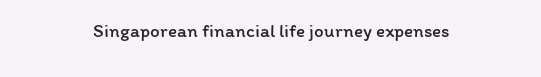Singaporean financial life journey expenses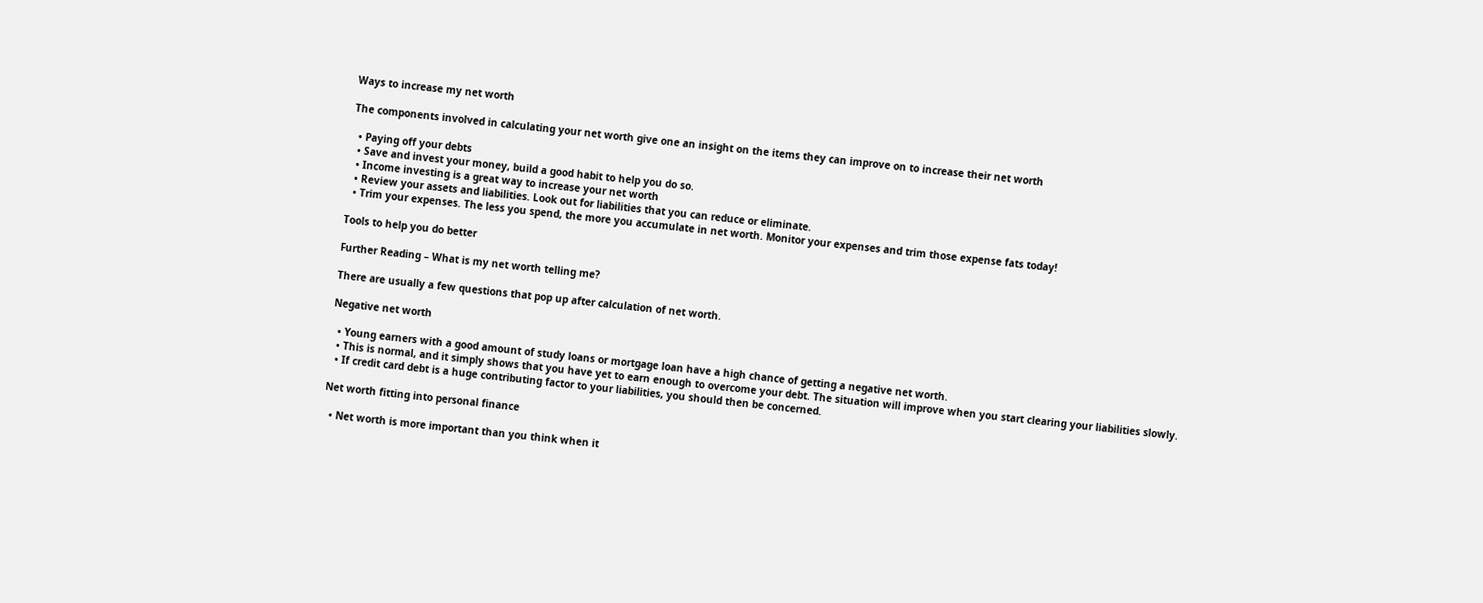Ways to increase my net worth

The components involved in calculating your net worth give one an insight on the items they can improve on to increase their net worth

  • Paying off your debts
  • Save and invest your money, build a good habit to help you do so.
  • Income investing is a great way to increase your net worth
  • Review your assets and liabilities. Look out for liabilities that you can reduce or eliminate.
  • Trim your expenses. The less you spend, the more you accumulate in net worth. Monitor your expenses and trim those expense fats today!

Tools to help you do better

Further Reading – What is my net worth telling me?

There are usually a few questions that pop up after calculation of net worth.

Negative net worth

  • Young earners with a good amount of study loans or mortgage loan have a high chance of getting a negative net worth.
  • This is normal, and it simply shows that you have yet to earn enough to overcome your debt. The situation will improve when you start clearing your liabilities slowly.
  • If credit card debt is a huge contributing factor to your liabilities, you should then be concerned.

Net worth fitting into personal finance

  • Net worth is more important than you think when it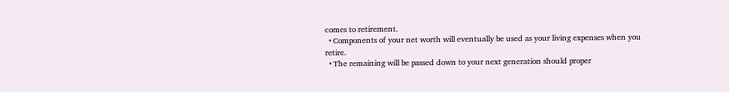comes to retirement.
  • Components of your net worth will eventually be used as your living expenses when you retire.
  • The remaining will be passed down to your next generation should proper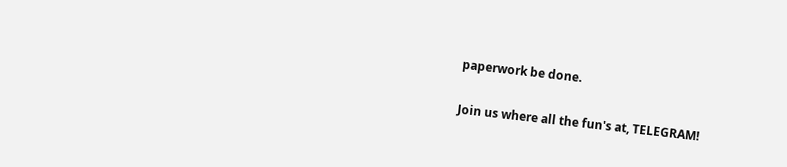paperwork be done.


Join us where all the fun's at, TELEGRAM!